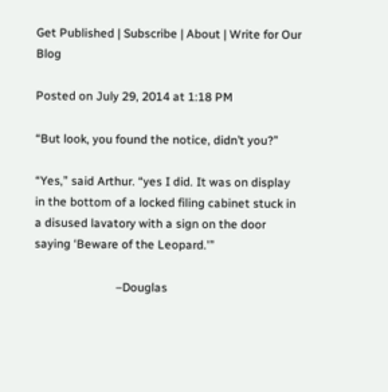Get Published | Subscribe | About | Write for Our Blog

Posted on July 29, 2014 at 1:18 PM

“But look, you found the notice, didn’t you?”

“Yes,” said Arthur. “yes I did. It was on display in the bottom of a locked filing cabinet stuck in a disused lavatory with a sign on the door saying ‘Beware of the Leopard.'”

                           –Douglas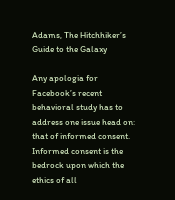Adams, The Hitchhiker’s Guide to the Galaxy

Any apologia for Facebook’s recent behavioral study has to address one issue head on: that of informed consent. Informed consent is the bedrock upon which the ethics of all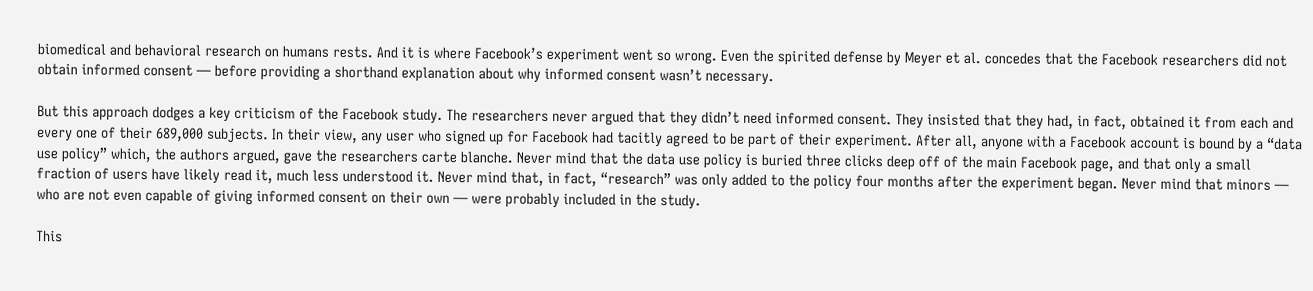biomedical and behavioral research on humans rests. And it is where Facebook’s experiment went so wrong. Even the spirited defense by Meyer et al. concedes that the Facebook researchers did not obtain informed consent — before providing a shorthand explanation about why informed consent wasn’t necessary.

But this approach dodges a key criticism of the Facebook study. The researchers never argued that they didn’t need informed consent. They insisted that they had, in fact, obtained it from each and every one of their 689,000 subjects. In their view, any user who signed up for Facebook had tacitly agreed to be part of their experiment. After all, anyone with a Facebook account is bound by a “data use policy” which, the authors argued, gave the researchers carte blanche. Never mind that the data use policy is buried three clicks deep off of the main Facebook page, and that only a small fraction of users have likely read it, much less understood it. Never mind that, in fact, “research” was only added to the policy four months after the experiment began. Never mind that minors — who are not even capable of giving informed consent on their own — were probably included in the study.

This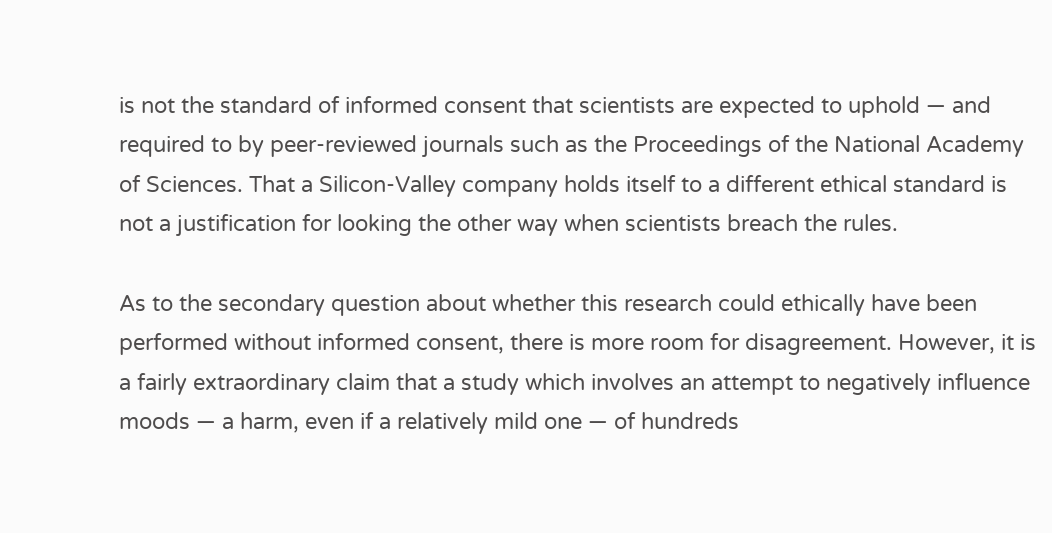is not the standard of informed consent that scientists are expected to uphold — and required to by peer-reviewed journals such as the Proceedings of the National Academy of Sciences. That a Silicon-Valley company holds itself to a different ethical standard is not a justification for looking the other way when scientists breach the rules.

As to the secondary question about whether this research could ethically have been performed without informed consent, there is more room for disagreement. However, it is a fairly extraordinary claim that a study which involves an attempt to negatively influence moods — a harm, even if a relatively mild one — of hundreds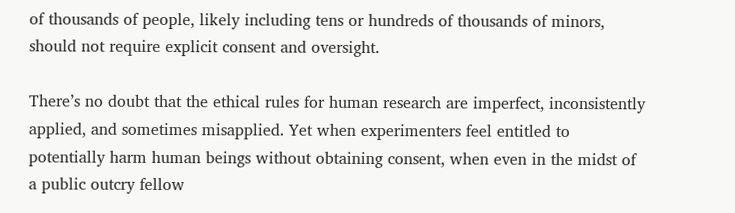of thousands of people, likely including tens or hundreds of thousands of minors, should not require explicit consent and oversight.

There’s no doubt that the ethical rules for human research are imperfect, inconsistently applied, and sometimes misapplied. Yet when experimenters feel entitled to potentially harm human beings without obtaining consent, when even in the midst of a public outcry fellow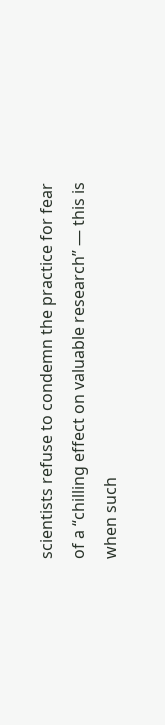scientists refuse to condemn the practice for fear of a “chilling effect on valuable research” — this is when such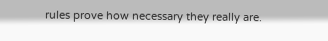rules prove how necessary they really are.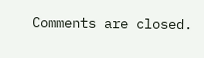Comments are closed.